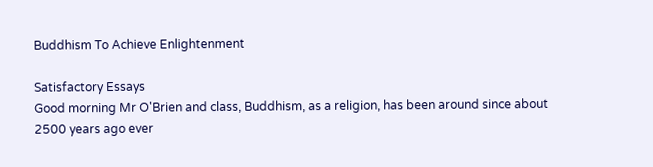Buddhism To Achieve Enlightenment

Satisfactory Essays
Good morning Mr O'Brien and class, Buddhism, as a religion, has been around since about 2500 years ago ever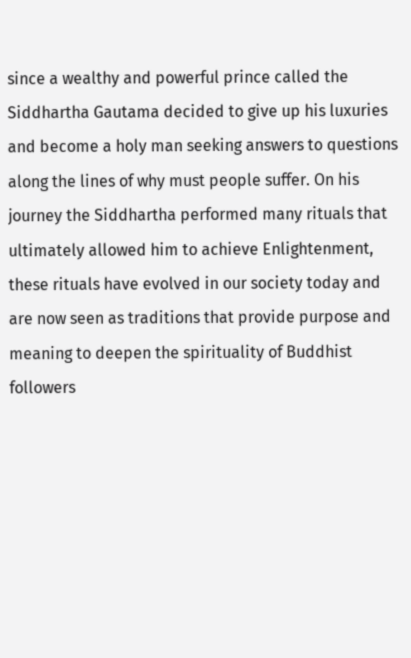since a wealthy and powerful prince called the Siddhartha Gautama decided to give up his luxuries and become a holy man seeking answers to questions along the lines of why must people suffer. On his journey the Siddhartha performed many rituals that ultimately allowed him to achieve Enlightenment, these rituals have evolved in our society today and are now seen as traditions that provide purpose and meaning to deepen the spirituality of Buddhist followers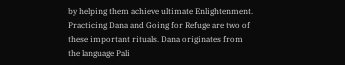by helping them achieve ultimate Enlightenment. Practicing Dana and Going for Refuge are two of these important rituals. Dana originates from the language Pali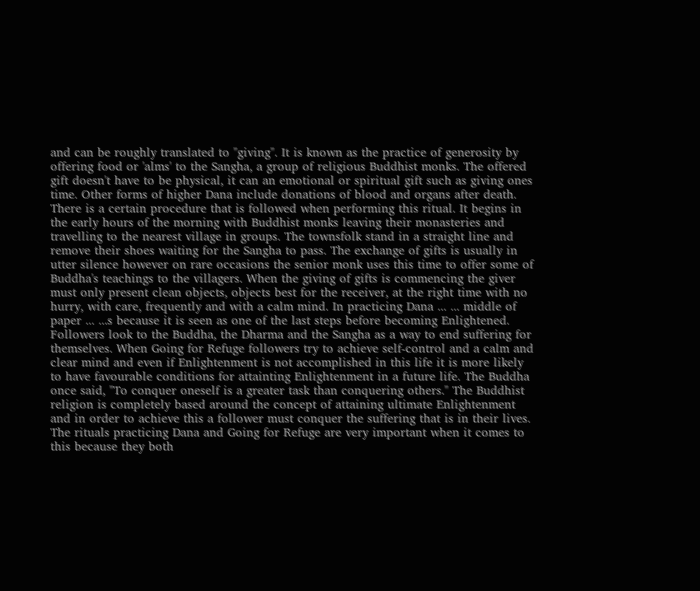and can be roughly translated to "giving". It is known as the practice of generosity by offering food or 'alms' to the Sangha, a group of religious Buddhist monks. The offered gift doesn't have to be physical, it can an emotional or spiritual gift such as giving ones time. Other forms of higher Dana include donations of blood and organs after death. There is a certain procedure that is followed when performing this ritual. It begins in the early hours of the morning with Buddhist monks leaving their monasteries and travelling to the nearest village in groups. The townsfolk stand in a straight line and remove their shoes waiting for the Sangha to pass. The exchange of gifts is usually in utter silence however on rare occasions the senior monk uses this time to offer some of Buddha's teachings to the villagers. When the giving of gifts is commencing the giver must only present clean objects, objects best for the receiver, at the right time with no hurry, with care, frequently and with a calm mind. In practicing Dana ... ... middle of paper ... ...s because it is seen as one of the last steps before becoming Enlightened. Followers look to the Buddha, the Dharma and the Sangha as a way to end suffering for themselves. When Going for Refuge followers try to achieve self-control and a calm and clear mind and even if Enlightenment is not accomplished in this life it is more likely to have favourable conditions for attainting Enlightenment in a future life. The Buddha once said, "To conquer oneself is a greater task than conquering others." The Buddhist religion is completely based around the concept of attaining ultimate Enlightenment and in order to achieve this a follower must conquer the suffering that is in their lives. The rituals practicing Dana and Going for Refuge are very important when it comes to this because they both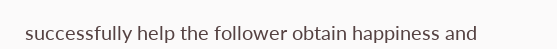successfully help the follower obtain happiness and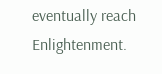eventually reach Enlightenment.